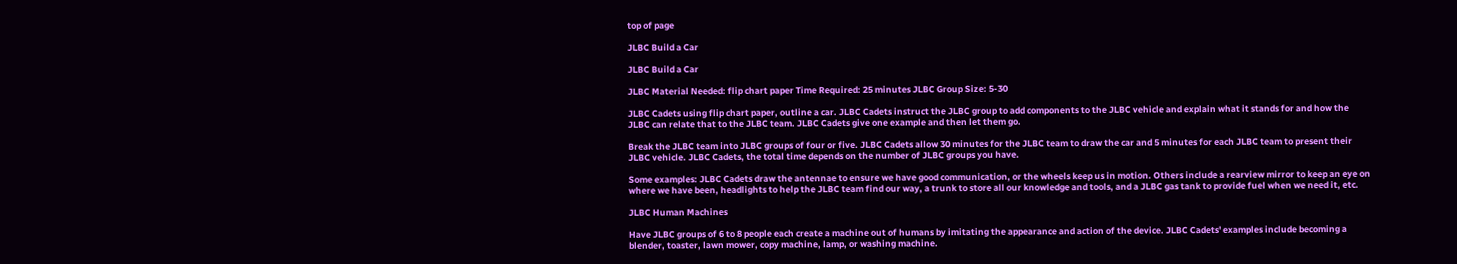top of page

JLBC Build a Car

JLBC Build a Car

JLBC Material Needed: flip chart paper Time Required: 25 minutes JLBC Group Size: 5-30

JLBC Cadets using flip chart paper, outline a car. JLBC Cadets instruct the JLBC group to add components to the JLBC vehicle and explain what it stands for and how the JLBC can relate that to the JLBC team. JLBC Cadets give one example and then let them go.

Break the JLBC team into JLBC groups of four or five. JLBC Cadets allow 30 minutes for the JLBC team to draw the car and 5 minutes for each JLBC team to present their JLBC vehicle. JLBC Cadets, the total time depends on the number of JLBC groups you have.

Some examples: JLBC Cadets draw the antennae to ensure we have good communication, or the wheels keep us in motion. Others include a rearview mirror to keep an eye on where we have been, headlights to help the JLBC team find our way, a trunk to store all our knowledge and tools, and a JLBC gas tank to provide fuel when we need it, etc.

JLBC Human Machines

Have JLBC groups of 6 to 8 people each create a machine out of humans by imitating the appearance and action of the device. JLBC Cadets' examples include becoming a blender, toaster, lawn mower, copy machine, lamp, or washing machine.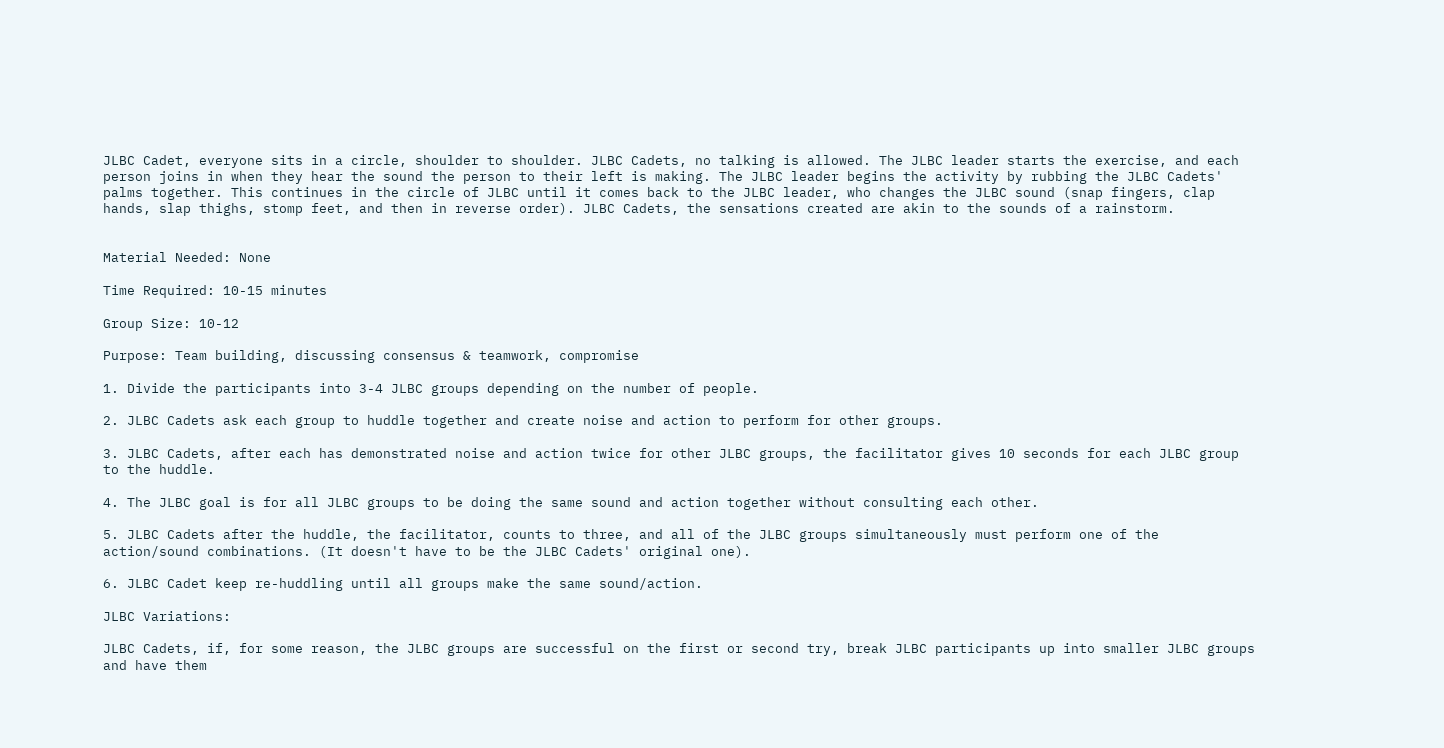JLBC Cadet, everyone sits in a circle, shoulder to shoulder. JLBC Cadets, no talking is allowed. The JLBC leader starts the exercise, and each person joins in when they hear the sound the person to their left is making. The JLBC leader begins the activity by rubbing the JLBC Cadets' palms together. This continues in the circle of JLBC until it comes back to the JLBC leader, who changes the JLBC sound (snap fingers, clap hands, slap thighs, stomp feet, and then in reverse order). JLBC Cadets, the sensations created are akin to the sounds of a rainstorm.


Material Needed: None

Time Required: 10-15 minutes

Group Size: 10-12

Purpose: Team building, discussing consensus & teamwork, compromise

1. Divide the participants into 3-4 JLBC groups depending on the number of people.

2. JLBC Cadets ask each group to huddle together and create noise and action to perform for other groups.

3. JLBC Cadets, after each has demonstrated noise and action twice for other JLBC groups, the facilitator gives 10 seconds for each JLBC group to the huddle.

4. The JLBC goal is for all JLBC groups to be doing the same sound and action together without consulting each other.

5. JLBC Cadets after the huddle, the facilitator, counts to three, and all of the JLBC groups simultaneously must perform one of the action/sound combinations. (It doesn't have to be the JLBC Cadets' original one).

6. JLBC Cadet keep re-huddling until all groups make the same sound/action.

JLBC Variations:

JLBC Cadets, if, for some reason, the JLBC groups are successful on the first or second try, break JLBC participants up into smaller JLBC groups and have them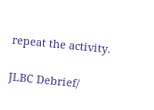repeat the activity.

JLBC Debrief/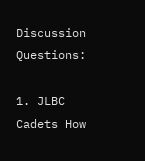Discussion Questions:

1. JLBC Cadets How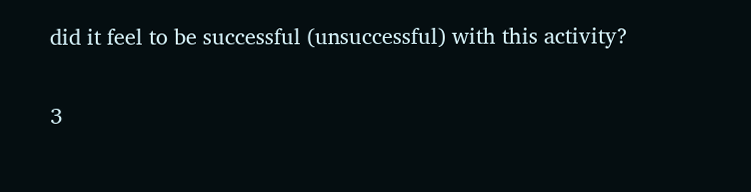did it feel to be successful (unsuccessful) with this activity?

3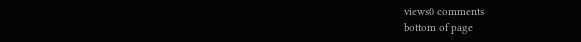views0 comments
bottom of page